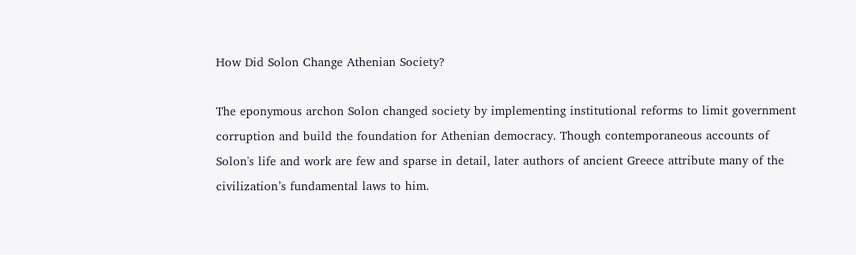How Did Solon Change Athenian Society?

The eponymous archon Solon changed society by implementing institutional reforms to limit government corruption and build the foundation for Athenian democracy. Though contemporaneous accounts of Solon's life and work are few and sparse in detail, later authors of ancient Greece attribute many of the civilization’s fundamental laws to him.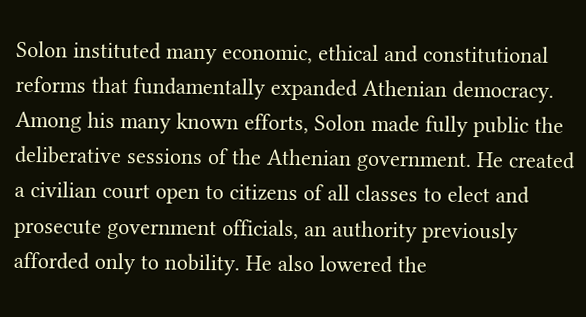Solon instituted many economic, ethical and constitutional reforms that fundamentally expanded Athenian democracy. Among his many known efforts, Solon made fully public the deliberative sessions of the Athenian government. He created a civilian court open to citizens of all classes to elect and prosecute government officials, an authority previously afforded only to nobility. He also lowered the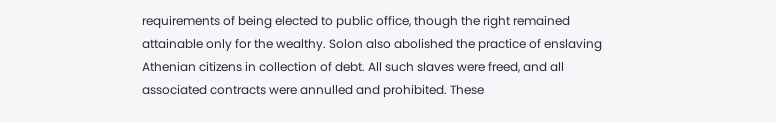requirements of being elected to public office, though the right remained attainable only for the wealthy. Solon also abolished the practice of enslaving Athenian citizens in collection of debt. All such slaves were freed, and all associated contracts were annulled and prohibited. These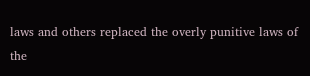laws and others replaced the overly punitive laws of the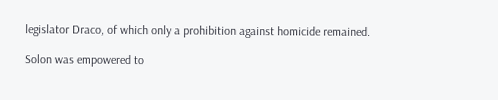legislator Draco, of which only a prohibition against homicide remained.

Solon was empowered to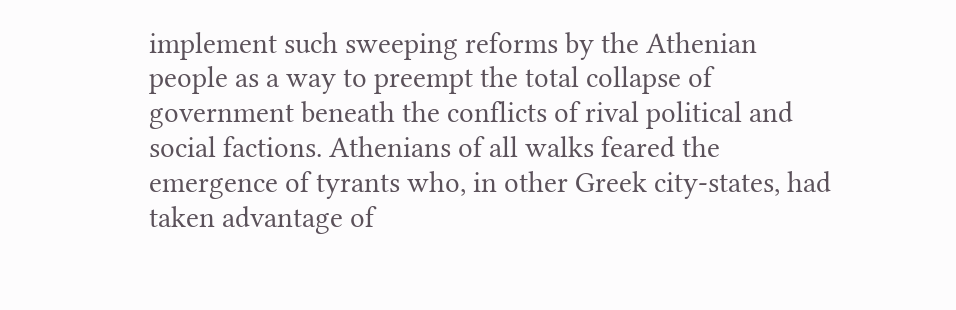implement such sweeping reforms by the Athenian people as a way to preempt the total collapse of government beneath the conflicts of rival political and social factions. Athenians of all walks feared the emergence of tyrants who, in other Greek city-states, had taken advantage of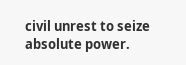civil unrest to seize absolute power.